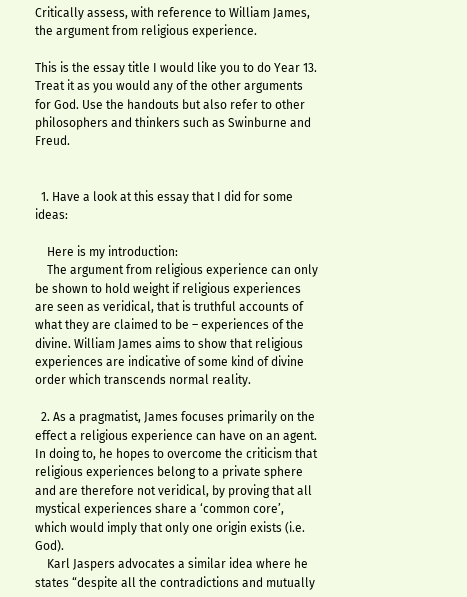Critically assess, with reference to William James, the argument from religious experience.

This is the essay title I would like you to do Year 13. Treat it as you would any of the other arguments for God. Use the handouts but also refer to other philosophers and thinkers such as Swinburne and Freud.


  1. Have a look at this essay that I did for some ideas:

    Here is my introduction:
    The argument from religious experience can only be shown to hold weight if religious experiences are seen as veridical, that is truthful accounts of what they are claimed to be – experiences of the divine. William James aims to show that religious experiences are indicative of some kind of divine order which transcends normal reality.

  2. As a pragmatist, James focuses primarily on the effect a religious experience can have on an agent. In doing to, he hopes to overcome the criticism that religious experiences belong to a private sphere and are therefore not veridical, by proving that all mystical experiences share a ‘common core’, which would imply that only one origin exists (i.e. God).
    Karl Jaspers advocates a similar idea where he states “despite all the contradictions and mutually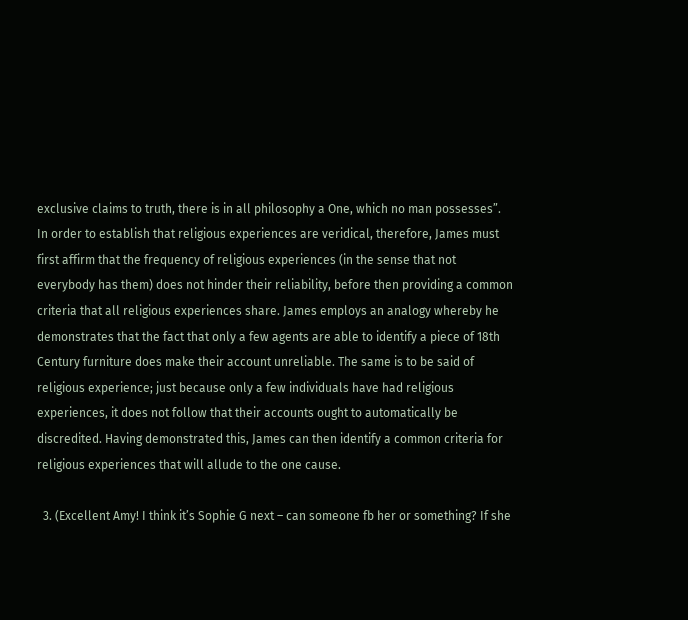exclusive claims to truth, there is in all philosophy a One, which no man possesses”. In order to establish that religious experiences are veridical, therefore, James must first affirm that the frequency of religious experiences (in the sense that not everybody has them) does not hinder their reliability, before then providing a common criteria that all religious experiences share. James employs an analogy whereby he demonstrates that the fact that only a few agents are able to identify a piece of 18th Century furniture does make their account unreliable. The same is to be said of religious experience; just because only a few individuals have had religious experiences, it does not follow that their accounts ought to automatically be discredited. Having demonstrated this, James can then identify a common criteria for religious experiences that will allude to the one cause.

  3. (Excellent Amy! I think it’s Sophie G next – can someone fb her or something? If she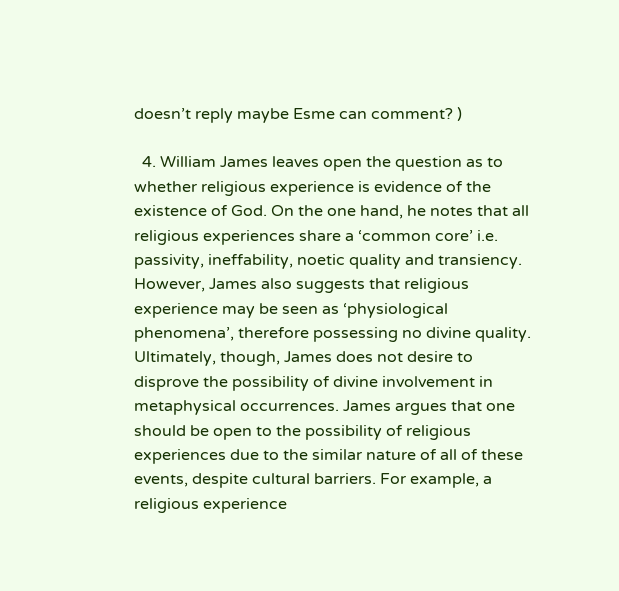doesn’t reply maybe Esme can comment? )

  4. William James leaves open the question as to whether religious experience is evidence of the existence of God. On the one hand, he notes that all religious experiences share a ‘common core’ i.e. passivity, ineffability, noetic quality and transiency. However, James also suggests that religious experience may be seen as ‘physiological phenomena’, therefore possessing no divine quality. Ultimately, though, James does not desire to disprove the possibility of divine involvement in metaphysical occurrences. James argues that one should be open to the possibility of religious experiences due to the similar nature of all of these events, despite cultural barriers. For example, a religious experience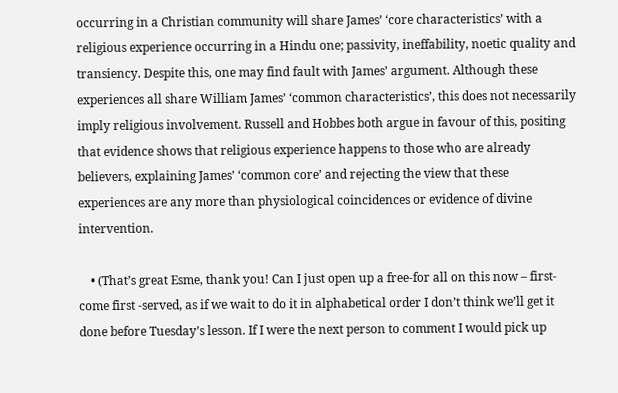occurring in a Christian community will share James’ ‘core characteristics’ with a religious experience occurring in a Hindu one; passivity, ineffability, noetic quality and transiency. Despite this, one may find fault with James’ argument. Although these experiences all share William James’ ‘common characteristics’, this does not necessarily imply religious involvement. Russell and Hobbes both argue in favour of this, positing that evidence shows that religious experience happens to those who are already believers, explaining James’ ‘common core’ and rejecting the view that these experiences are any more than physiological coincidences or evidence of divine intervention.

    • (That’s great Esme, thank you! Can I just open up a free-for all on this now – first-come first -served, as if we wait to do it in alphabetical order I don’t think we’ll get it done before Tuesday’s lesson. If I were the next person to comment I would pick up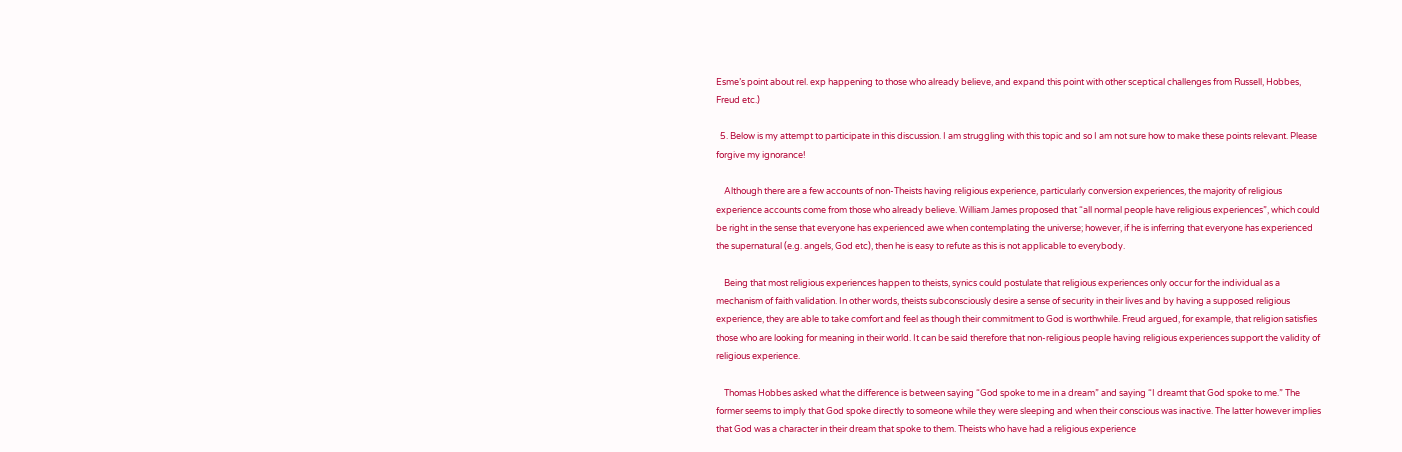Esme’s point about rel. exp happening to those who already believe, and expand this point with other sceptical challenges from Russell, Hobbes, Freud etc.)

  5. Below is my attempt to participate in this discussion. I am struggling with this topic and so I am not sure how to make these points relevant. Please forgive my ignorance!

    Although there are a few accounts of non-Theists having religious experience, particularly conversion experiences, the majority of religious experience accounts come from those who already believe. William James proposed that “all normal people have religious experiences”, which could be right in the sense that everyone has experienced awe when contemplating the universe; however, if he is inferring that everyone has experienced the supernatural (e.g. angels, God etc), then he is easy to refute as this is not applicable to everybody.

    Being that most religious experiences happen to theists, synics could postulate that religious experiences only occur for the individual as a mechanism of faith validation. In other words, theists subconsciously desire a sense of security in their lives and by having a supposed religious experience, they are able to take comfort and feel as though their commitment to God is worthwhile. Freud argued, for example, that religion satisfies those who are looking for meaning in their world. It can be said therefore that non-religious people having religious experiences support the validity of religious experience.

    Thomas Hobbes asked what the difference is between saying “God spoke to me in a dream” and saying “I dreamt that God spoke to me.” The former seems to imply that God spoke directly to someone while they were sleeping and when their conscious was inactive. The latter however implies that God was a character in their dream that spoke to them. Theists who have had a religious experience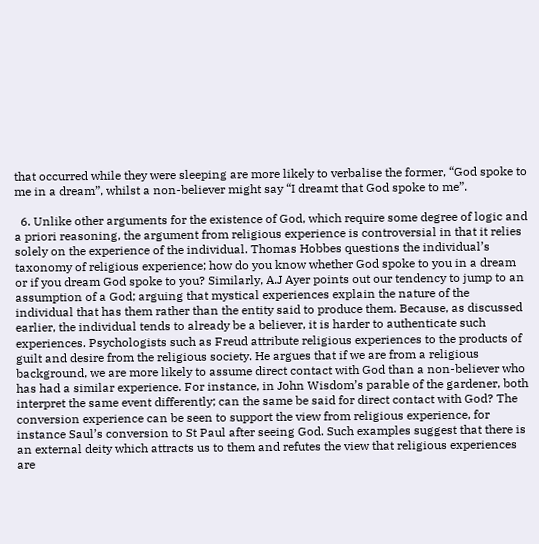that occurred while they were sleeping are more likely to verbalise the former, “God spoke to me in a dream”, whilst a non-believer might say “I dreamt that God spoke to me”.

  6. Unlike other arguments for the existence of God, which require some degree of logic and a priori reasoning, the argument from religious experience is controversial in that it relies solely on the experience of the individual. Thomas Hobbes questions the individual’s taxonomy of religious experience; how do you know whether God spoke to you in a dream or if you dream God spoke to you? Similarly, A.J Ayer points out our tendency to jump to an assumption of a God; arguing that mystical experiences explain the nature of the individual that has them rather than the entity said to produce them. Because, as discussed earlier, the individual tends to already be a believer, it is harder to authenticate such experiences. Psychologists such as Freud attribute religious experiences to the products of guilt and desire from the religious society. He argues that if we are from a religious background, we are more likely to assume direct contact with God than a non-believer who has had a similar experience. For instance, in John Wisdom’s parable of the gardener, both interpret the same event differently; can the same be said for direct contact with God? The conversion experience can be seen to support the view from religious experience, for instance Saul’s conversion to St Paul after seeing God. Such examples suggest that there is an external deity which attracts us to them and refutes the view that religious experiences are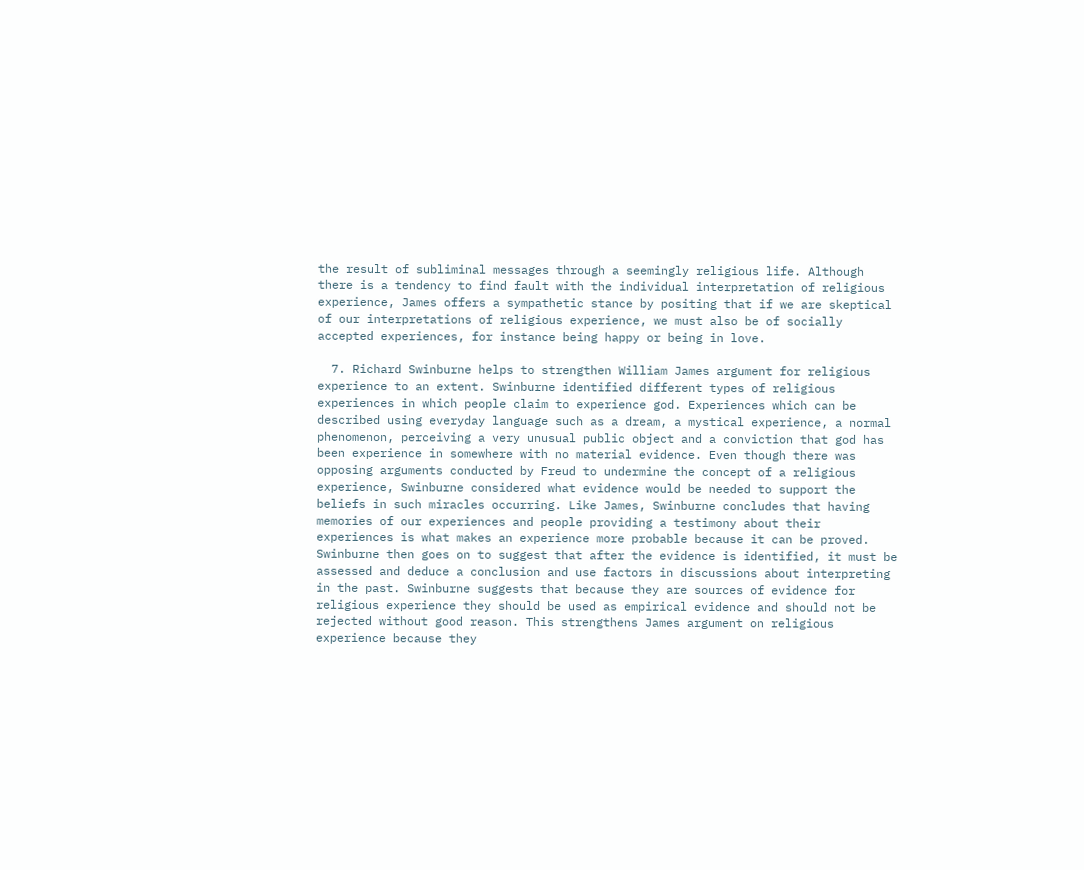the result of subliminal messages through a seemingly religious life. Although there is a tendency to find fault with the individual interpretation of religious experience, James offers a sympathetic stance by positing that if we are skeptical of our interpretations of religious experience, we must also be of socially accepted experiences, for instance being happy or being in love.

  7. Richard Swinburne helps to strengthen William James argument for religious experience to an extent. Swinburne identified different types of religious experiences in which people claim to experience god. Experiences which can be described using everyday language such as a dream, a mystical experience, a normal phenomenon, perceiving a very unusual public object and a conviction that god has been experience in somewhere with no material evidence. Even though there was opposing arguments conducted by Freud to undermine the concept of a religious experience, Swinburne considered what evidence would be needed to support the beliefs in such miracles occurring. Like James, Swinburne concludes that having memories of our experiences and people providing a testimony about their experiences is what makes an experience more probable because it can be proved. Swinburne then goes on to suggest that after the evidence is identified, it must be assessed and deduce a conclusion and use factors in discussions about interpreting in the past. Swinburne suggests that because they are sources of evidence for religious experience they should be used as empirical evidence and should not be rejected without good reason. This strengthens James argument on religious experience because they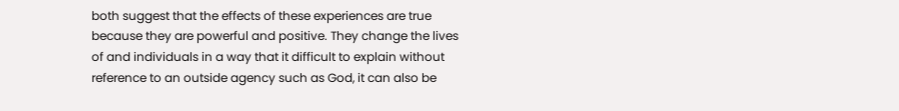both suggest that the effects of these experiences are true because they are powerful and positive. They change the lives of and individuals in a way that it difficult to explain without reference to an outside agency such as God, it can also be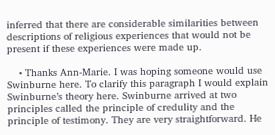inferred that there are considerable similarities between descriptions of religious experiences that would not be present if these experiences were made up.

    • Thanks Ann-Marie. I was hoping someone would use Swinburne here. To clarify this paragraph I would explain Swinburne’s theory here. Swinburne arrived at two principles called the principle of credulity and the principle of testimony. They are very straightforward. He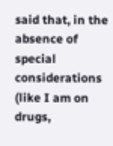said that, in the absence of special considerations (like I am on drugs,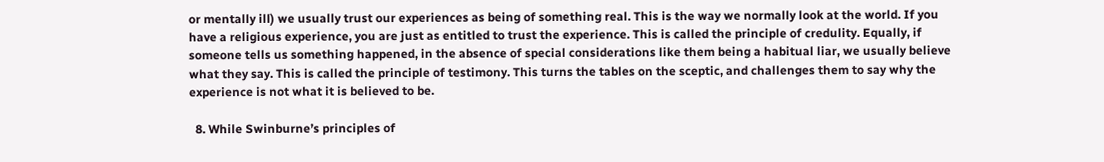or mentally ill) we usually trust our experiences as being of something real. This is the way we normally look at the world. If you have a religious experience, you are just as entitled to trust the experience. This is called the principle of credulity. Equally, if someone tells us something happened, in the absence of special considerations like them being a habitual liar, we usually believe what they say. This is called the principle of testimony. This turns the tables on the sceptic, and challenges them to say why the experience is not what it is believed to be.

  8. While Swinburne’s principles of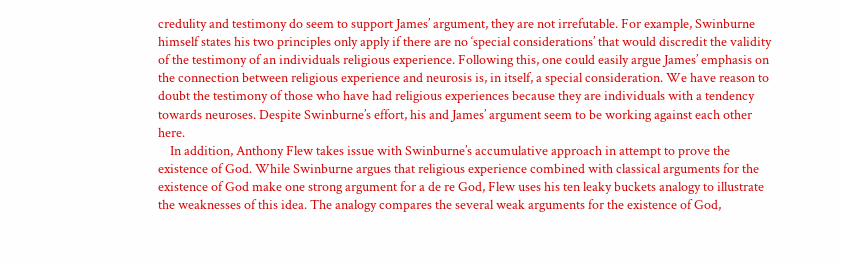credulity and testimony do seem to support James’ argument, they are not irrefutable. For example, Swinburne himself states his two principles only apply if there are no ‘special considerations’ that would discredit the validity of the testimony of an individuals religious experience. Following this, one could easily argue James’ emphasis on the connection between religious experience and neurosis is, in itself, a special consideration. We have reason to doubt the testimony of those who have had religious experiences because they are individuals with a tendency towards neuroses. Despite Swinburne’s effort, his and James’ argument seem to be working against each other here.
    In addition, Anthony Flew takes issue with Swinburne’s accumulative approach in attempt to prove the existence of God. While Swinburne argues that religious experience combined with classical arguments for the existence of God make one strong argument for a de re God, Flew uses his ten leaky buckets analogy to illustrate the weaknesses of this idea. The analogy compares the several weak arguments for the existence of God,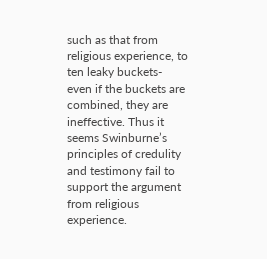such as that from religious experience, to ten leaky buckets- even if the buckets are combined, they are ineffective. Thus it seems Swinburne’s principles of credulity and testimony fail to support the argument from religious experience.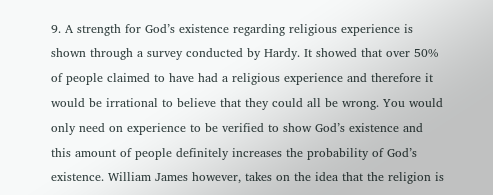9. A strength for God’s existence regarding religious experience is shown through a survey conducted by Hardy. It showed that over 50% of people claimed to have had a religious experience and therefore it would be irrational to believe that they could all be wrong. You would only need on experience to be verified to show God’s existence and this amount of people definitely increases the probability of God’s existence. William James however, takes on the idea that the religion is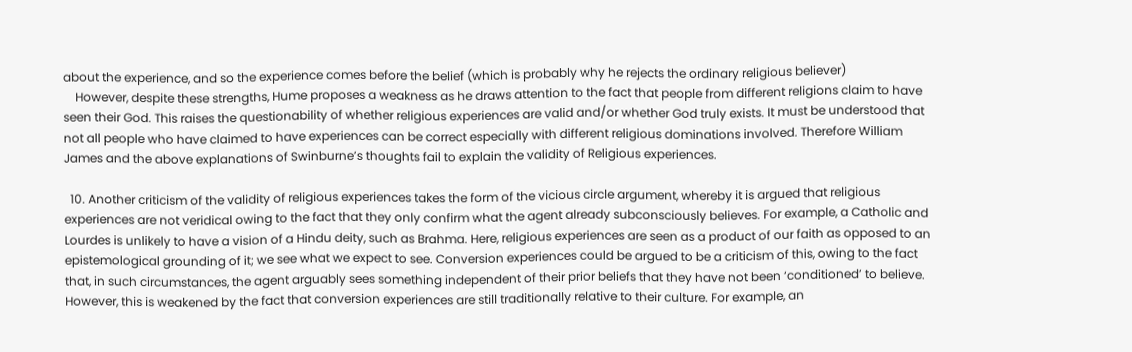about the experience, and so the experience comes before the belief (which is probably why he rejects the ordinary religious believer)
    However, despite these strengths, Hume proposes a weakness as he draws attention to the fact that people from different religions claim to have seen their God. This raises the questionability of whether religious experiences are valid and/or whether God truly exists. It must be understood that not all people who have claimed to have experiences can be correct especially with different religious dominations involved. Therefore William James and the above explanations of Swinburne’s thoughts fail to explain the validity of Religious experiences.

  10. Another criticism of the validity of religious experiences takes the form of the vicious circle argument, whereby it is argued that religious experiences are not veridical owing to the fact that they only confirm what the agent already subconsciously believes. For example, a Catholic and Lourdes is unlikely to have a vision of a Hindu deity, such as Brahma. Here, religious experiences are seen as a product of our faith as opposed to an epistemological grounding of it; we see what we expect to see. Conversion experiences could be argued to be a criticism of this, owing to the fact that, in such circumstances, the agent arguably sees something independent of their prior beliefs that they have not been ‘conditioned’ to believe. However, this is weakened by the fact that conversion experiences are still traditionally relative to their culture. For example, an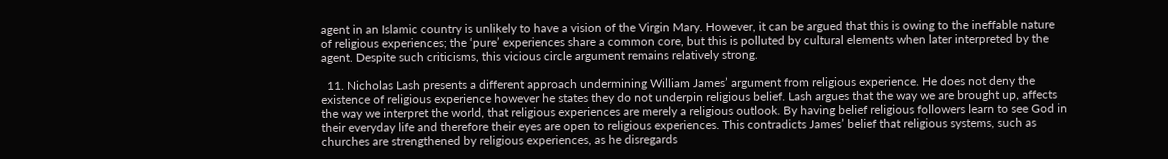agent in an Islamic country is unlikely to have a vision of the Virgin Mary. However, it can be argued that this is owing to the ineffable nature of religious experiences; the ‘pure’ experiences share a common core, but this is polluted by cultural elements when later interpreted by the agent. Despite such criticisms, this vicious circle argument remains relatively strong.

  11. Nicholas Lash presents a different approach undermining William James’ argument from religious experience. He does not deny the existence of religious experience however he states they do not underpin religious belief. Lash argues that the way we are brought up, affects the way we interpret the world, that religious experiences are merely a religious outlook. By having belief religious followers learn to see God in their everyday life and therefore their eyes are open to religious experiences. This contradicts James’ belief that religious systems, such as churches are strengthened by religious experiences, as he disregards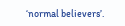‘normal believers’.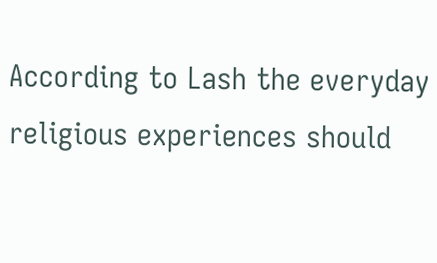According to Lash the everyday religious experiences should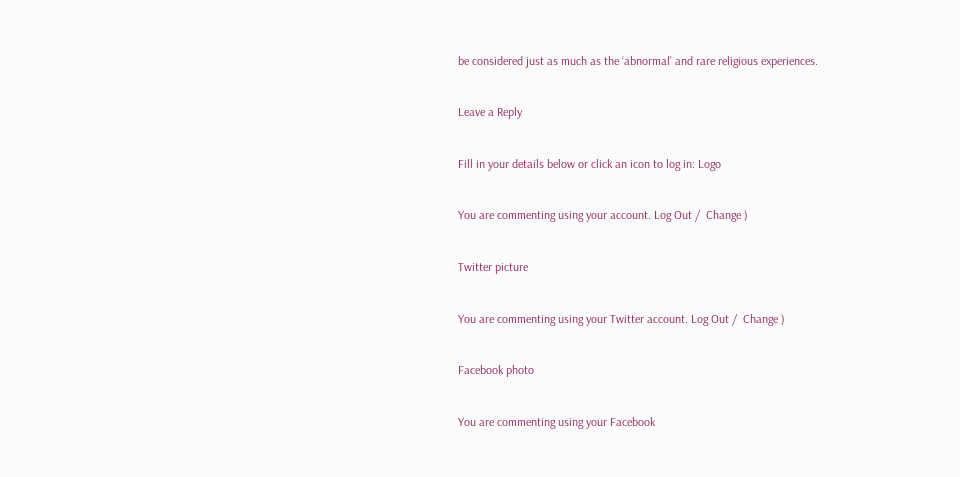be considered just as much as the ‘abnormal’ and rare religious experiences.

Leave a Reply

Fill in your details below or click an icon to log in: Logo

You are commenting using your account. Log Out /  Change )

Twitter picture

You are commenting using your Twitter account. Log Out /  Change )

Facebook photo

You are commenting using your Facebook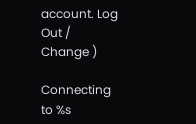account. Log Out /  Change )

Connecting to %s